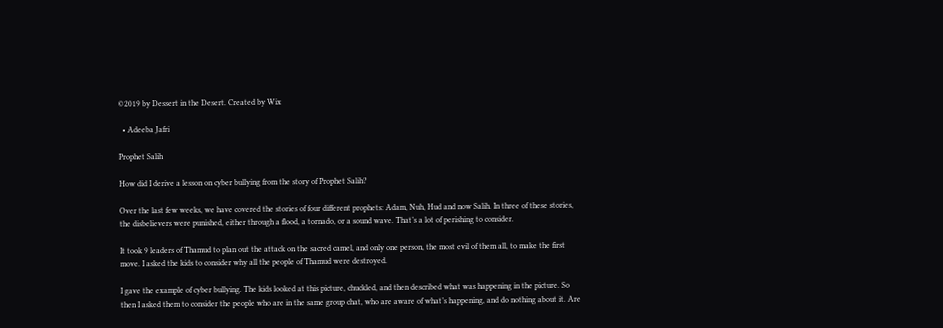©2019 by Dessert in the Desert. Created by Wix

  • Adeeba Jafri

Prophet Salih

How did I derive a lesson on cyber bullying from the story of Prophet Salih?

Over the last few weeks, we have covered the stories of four different prophets: Adam, Nuh, Hud and now Salih. In three of these stories, the disbelievers were punished, either through a flood, a tornado, or a sound wave. That’s a lot of perishing to consider.

It took 9 leaders of Thamud to plan out the attack on the sacred camel, and only one person, the most evil of them all, to make the first move. I asked the kids to consider why all the people of Thamud were destroyed.

I gave the example of cyber bullying. The kids looked at this picture, chuckled, and then described what was happening in the picture. So then I asked them to consider the people who are in the same group chat, who are aware of what’s happening, and do nothing about it. Are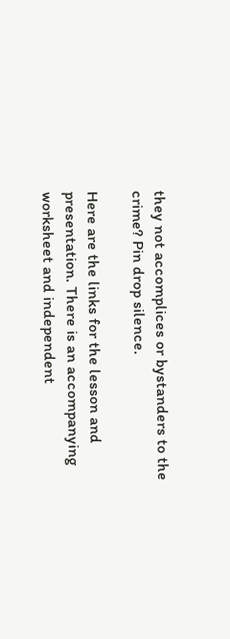they not accomplices or bystanders to the crime? Pin drop silence.

Here are the links for the lesson and presentation. There is an accompanying worksheet and independent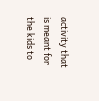activity that is meant for the kids to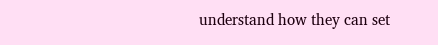understand how they can set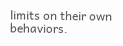limits on their own behaviors.